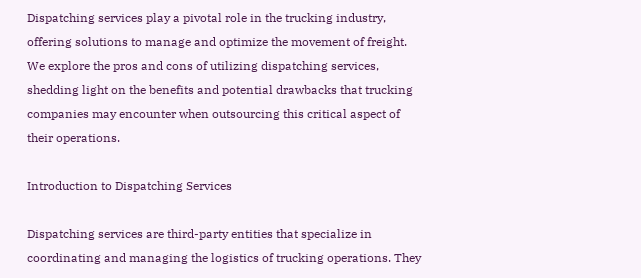Dispatching services play a pivotal role in the trucking industry, offering solutions to manage and optimize the movement of freight. We explore the pros and cons of utilizing dispatching services, shedding light on the benefits and potential drawbacks that trucking companies may encounter when outsourcing this critical aspect of their operations.

Introduction to Dispatching Services

Dispatching services are third-party entities that specialize in coordinating and managing the logistics of trucking operations. They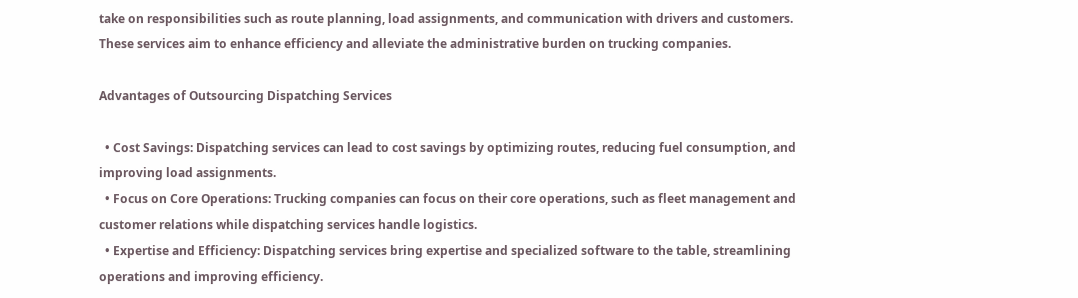take on responsibilities such as route planning, load assignments, and communication with drivers and customers. These services aim to enhance efficiency and alleviate the administrative burden on trucking companies.

Advantages of Outsourcing Dispatching Services

  • Cost Savings: Dispatching services can lead to cost savings by optimizing routes, reducing fuel consumption, and improving load assignments.
  • Focus on Core Operations: Trucking companies can focus on their core operations, such as fleet management and customer relations while dispatching services handle logistics.
  • Expertise and Efficiency: Dispatching services bring expertise and specialized software to the table, streamlining operations and improving efficiency.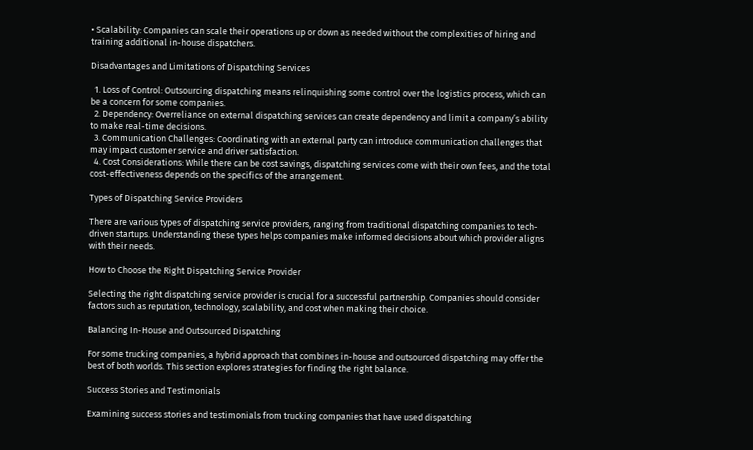• Scalability: Companies can scale their operations up or down as needed without the complexities of hiring and training additional in-house dispatchers.

Disadvantages and Limitations of Dispatching Services

  1. Loss of Control: Outsourcing dispatching means relinquishing some control over the logistics process, which can be a concern for some companies.
  2. Dependency: Overreliance on external dispatching services can create dependency and limit a company’s ability to make real-time decisions.
  3. Communication Challenges: Coordinating with an external party can introduce communication challenges that may impact customer service and driver satisfaction.
  4. Cost Considerations: While there can be cost savings, dispatching services come with their own fees, and the total cost-effectiveness depends on the specifics of the arrangement.

Types of Dispatching Service Providers

There are various types of dispatching service providers, ranging from traditional dispatching companies to tech-driven startups. Understanding these types helps companies make informed decisions about which provider aligns with their needs.

How to Choose the Right Dispatching Service Provider

Selecting the right dispatching service provider is crucial for a successful partnership. Companies should consider factors such as reputation, technology, scalability, and cost when making their choice.

Balancing In-House and Outsourced Dispatching

For some trucking companies, a hybrid approach that combines in-house and outsourced dispatching may offer the best of both worlds. This section explores strategies for finding the right balance.

Success Stories and Testimonials

Examining success stories and testimonials from trucking companies that have used dispatching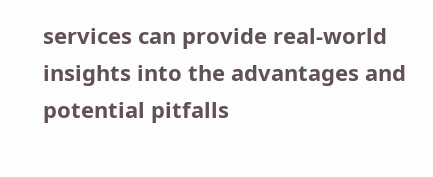services can provide real-world insights into the advantages and potential pitfalls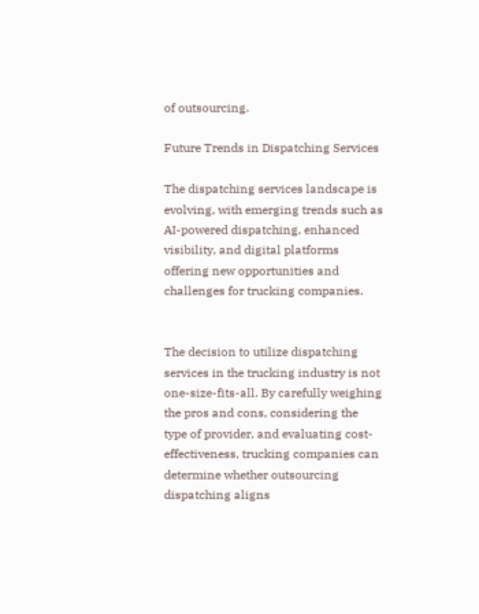of outsourcing.

Future Trends in Dispatching Services

The dispatching services landscape is evolving, with emerging trends such as AI-powered dispatching, enhanced visibility, and digital platforms offering new opportunities and challenges for trucking companies.


The decision to utilize dispatching services in the trucking industry is not one-size-fits-all. By carefully weighing the pros and cons, considering the type of provider, and evaluating cost-effectiveness, trucking companies can determine whether outsourcing dispatching aligns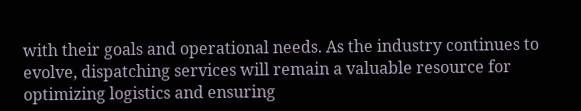with their goals and operational needs. As the industry continues to evolve, dispatching services will remain a valuable resource for optimizing logistics and ensuring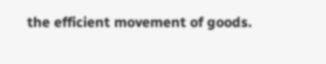the efficient movement of goods.